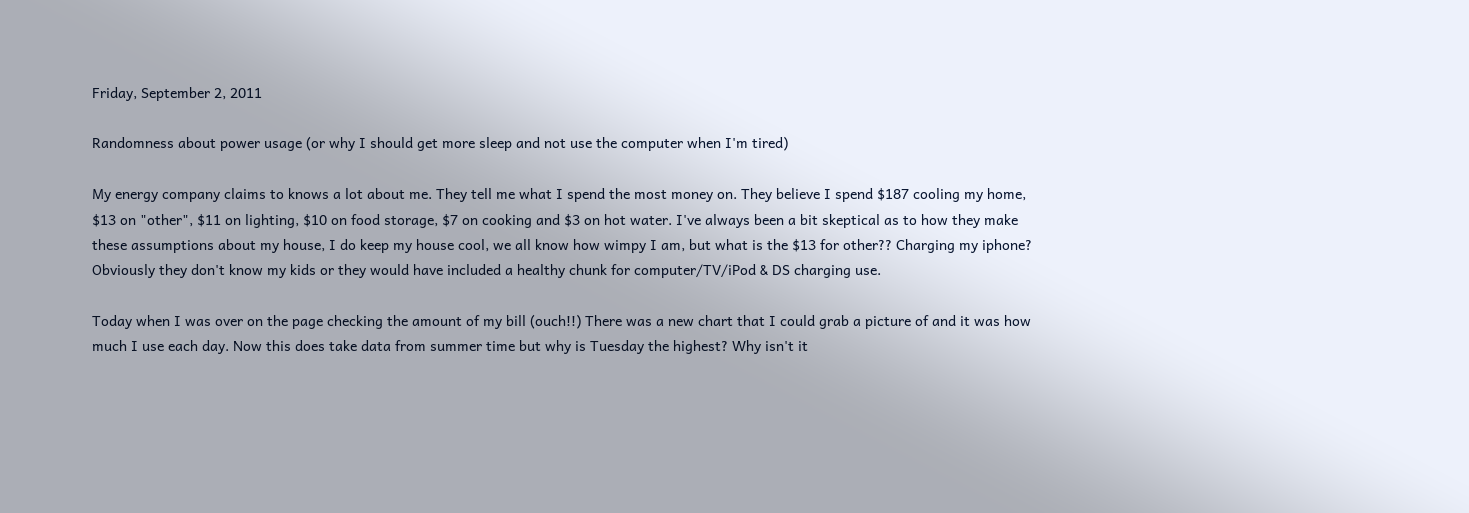Friday, September 2, 2011

Randomness about power usage (or why I should get more sleep and not use the computer when I'm tired)

My energy company claims to knows a lot about me. They tell me what I spend the most money on. They believe I spend $187 cooling my home, $13 on "other", $11 on lighting, $10 on food storage, $7 on cooking and $3 on hot water. I've always been a bit skeptical as to how they make these assumptions about my house, I do keep my house cool, we all know how wimpy I am, but what is the $13 for other?? Charging my iphone? Obviously they don't know my kids or they would have included a healthy chunk for computer/TV/iPod & DS charging use.

Today when I was over on the page checking the amount of my bill (ouch!!) There was a new chart that I could grab a picture of and it was how much I use each day. Now this does take data from summer time but why is Tuesday the highest? Why isn't it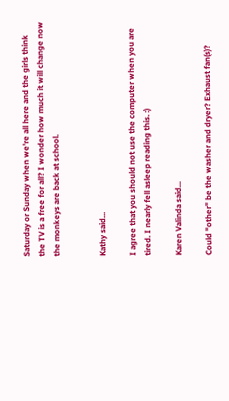Saturday or Sunday when we're all here and the girls think the TV is a free for all? I wonder how much it will change now the monkeys are back at school.


Kathy said...

I agree that you should not use the computer when you are tired. I nearly fell asleep reading this. :)

Karen Valinda said...

Could "other" be the washer and dryer? Exhaust fan(s)?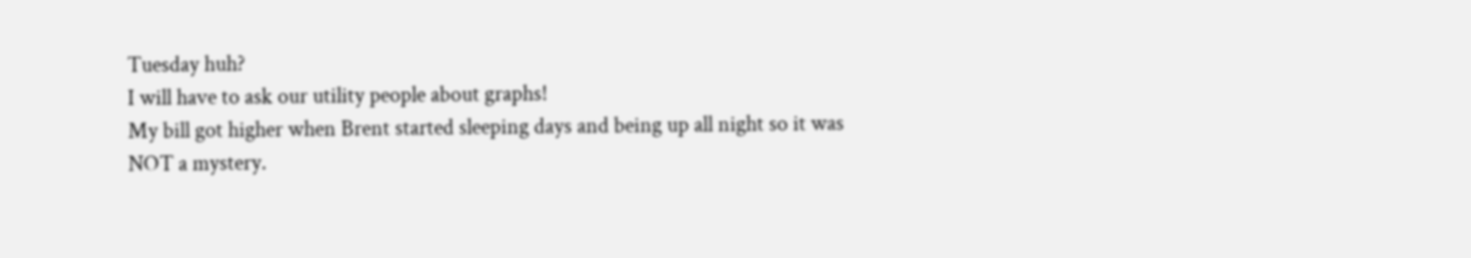Tuesday huh?
I will have to ask our utility people about graphs!
My bill got higher when Brent started sleeping days and being up all night so it was NOT a mystery.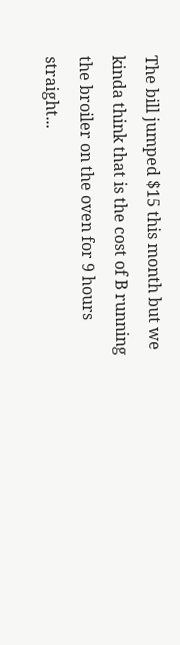The bill jumped $15 this month but we kinda think that is the cost of B running the broiler on the oven for 9 hours straight...